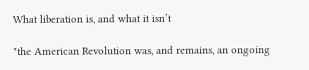What liberation is, and what it isn’t

"the American Revolution was, and remains, an ongoing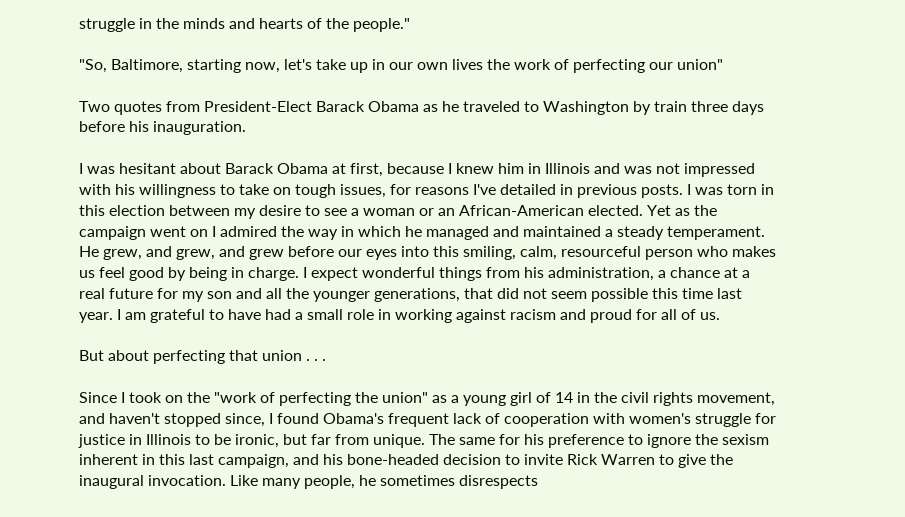struggle in the minds and hearts of the people."

"So, Baltimore, starting now, let's take up in our own lives the work of perfecting our union"

Two quotes from President-Elect Barack Obama as he traveled to Washington by train three days before his inauguration.

I was hesitant about Barack Obama at first, because I knew him in Illinois and was not impressed with his willingness to take on tough issues, for reasons I've detailed in previous posts. I was torn in this election between my desire to see a woman or an African-American elected. Yet as the campaign went on I admired the way in which he managed and maintained a steady temperament. He grew, and grew, and grew before our eyes into this smiling, calm, resourceful person who makes us feel good by being in charge. I expect wonderful things from his administration, a chance at a real future for my son and all the younger generations, that did not seem possible this time last year. I am grateful to have had a small role in working against racism and proud for all of us.

But about perfecting that union . . .

Since I took on the "work of perfecting the union" as a young girl of 14 in the civil rights movement, and haven't stopped since, I found Obama's frequent lack of cooperation with women's struggle for justice in Illinois to be ironic, but far from unique. The same for his preference to ignore the sexism inherent in this last campaign, and his bone-headed decision to invite Rick Warren to give the inaugural invocation. Like many people, he sometimes disrespects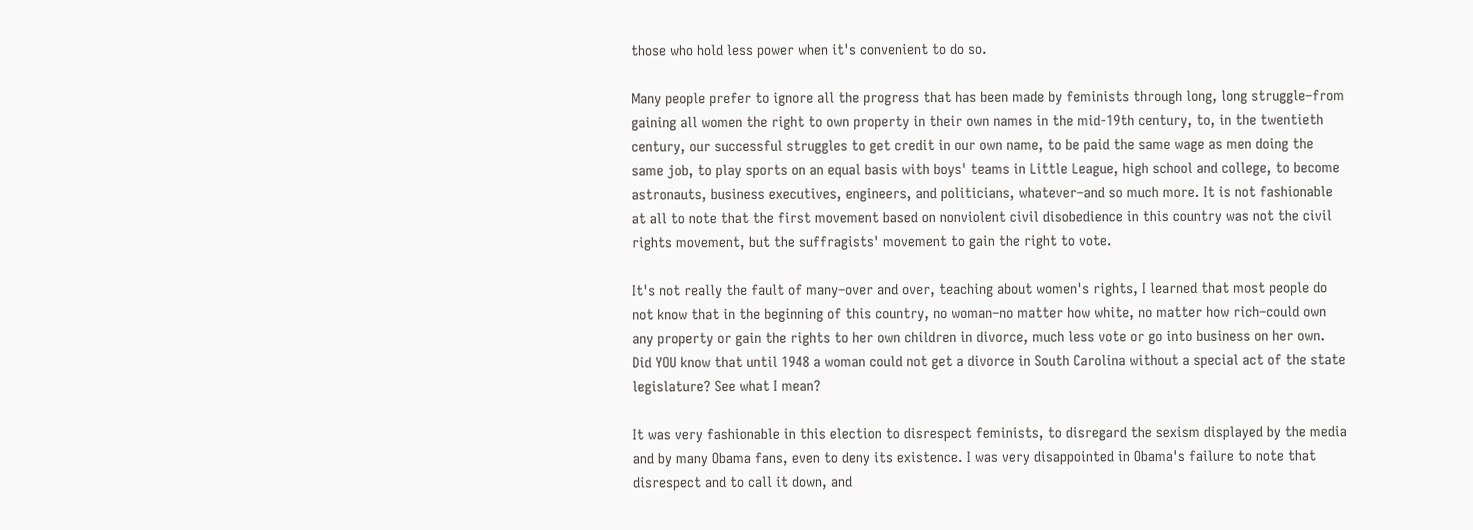those who hold less power when it's convenient to do so.

Many people prefer to ignore all the progress that has been made by feminists through long, long struggle–from gaining all women the right to own property in their own names in the mid-19th century, to, in the twentieth century, our successful struggles to get credit in our own name, to be paid the same wage as men doing the same job, to play sports on an equal basis with boys' teams in Little League, high school and college, to become astronauts, business executives, engineers, and politicians, whatever–and so much more. It is not fashionable at all to note that the first movement based on nonviolent civil disobedience in this country was not the civil rights movement, but the suffragists' movement to gain the right to vote.

It's not really the fault of many–over and over, teaching about women's rights, I learned that most people do not know that in the beginning of this country, no woman–no matter how white, no matter how rich–could own any property or gain the rights to her own children in divorce, much less vote or go into business on her own. Did YOU know that until 1948 a woman could not get a divorce in South Carolina without a special act of the state legislature? See what I mean?

It was very fashionable in this election to disrespect feminists, to disregard the sexism displayed by the media and by many Obama fans, even to deny its existence. I was very disappointed in Obama's failure to note that disrespect and to call it down, and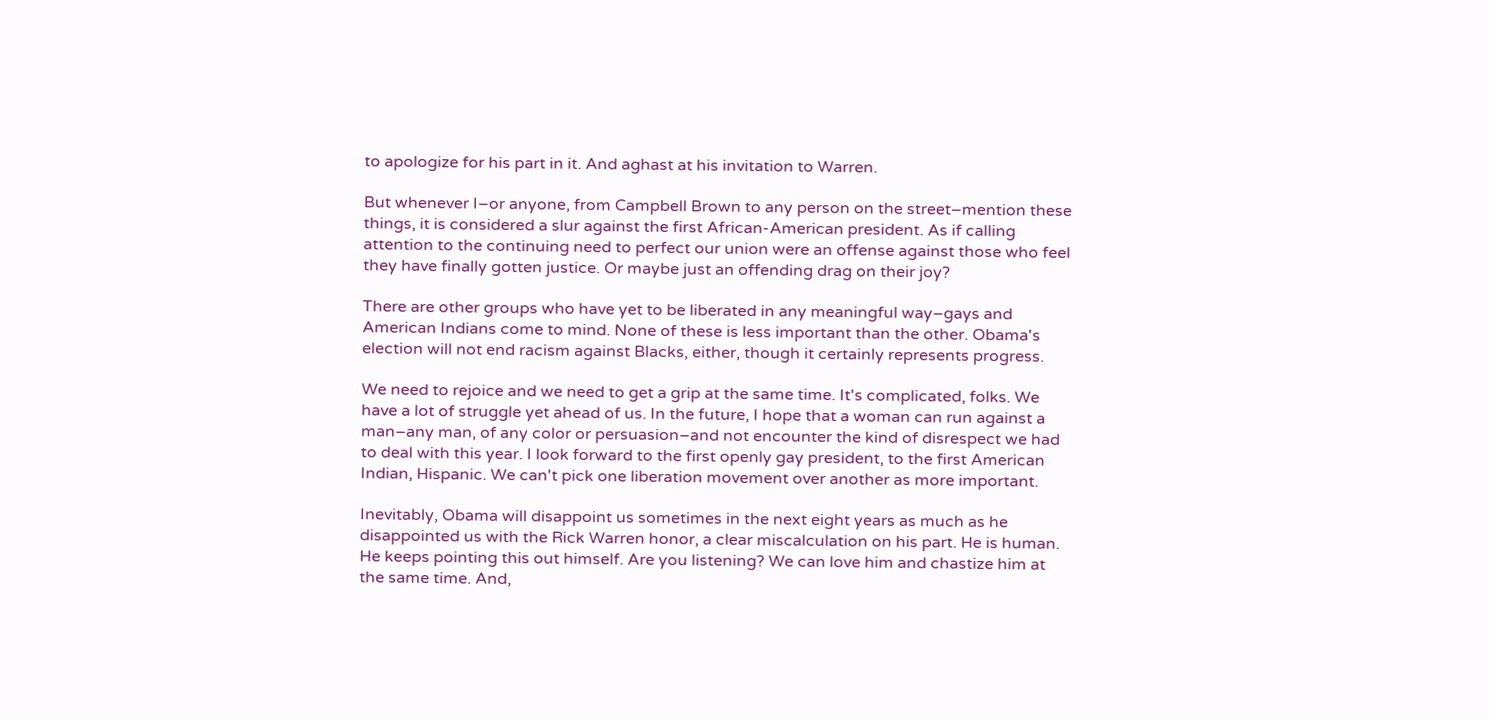to apologize for his part in it. And aghast at his invitation to Warren.

But whenever I–or anyone, from Campbell Brown to any person on the street–mention these things, it is considered a slur against the first African-American president. As if calling attention to the continuing need to perfect our union were an offense against those who feel they have finally gotten justice. Or maybe just an offending drag on their joy?

There are other groups who have yet to be liberated in any meaningful way–gays and American Indians come to mind. None of these is less important than the other. Obama's election will not end racism against Blacks, either, though it certainly represents progress.

We need to rejoice and we need to get a grip at the same time. It's complicated, folks. We have a lot of struggle yet ahead of us. In the future, I hope that a woman can run against a man–any man, of any color or persuasion–and not encounter the kind of disrespect we had to deal with this year. I look forward to the first openly gay president, to the first American Indian, Hispanic. We can't pick one liberation movement over another as more important.

Inevitably, Obama will disappoint us sometimes in the next eight years as much as he disappointed us with the Rick Warren honor, a clear miscalculation on his part. He is human. He keeps pointing this out himself. Are you listening? We can love him and chastize him at the same time. And,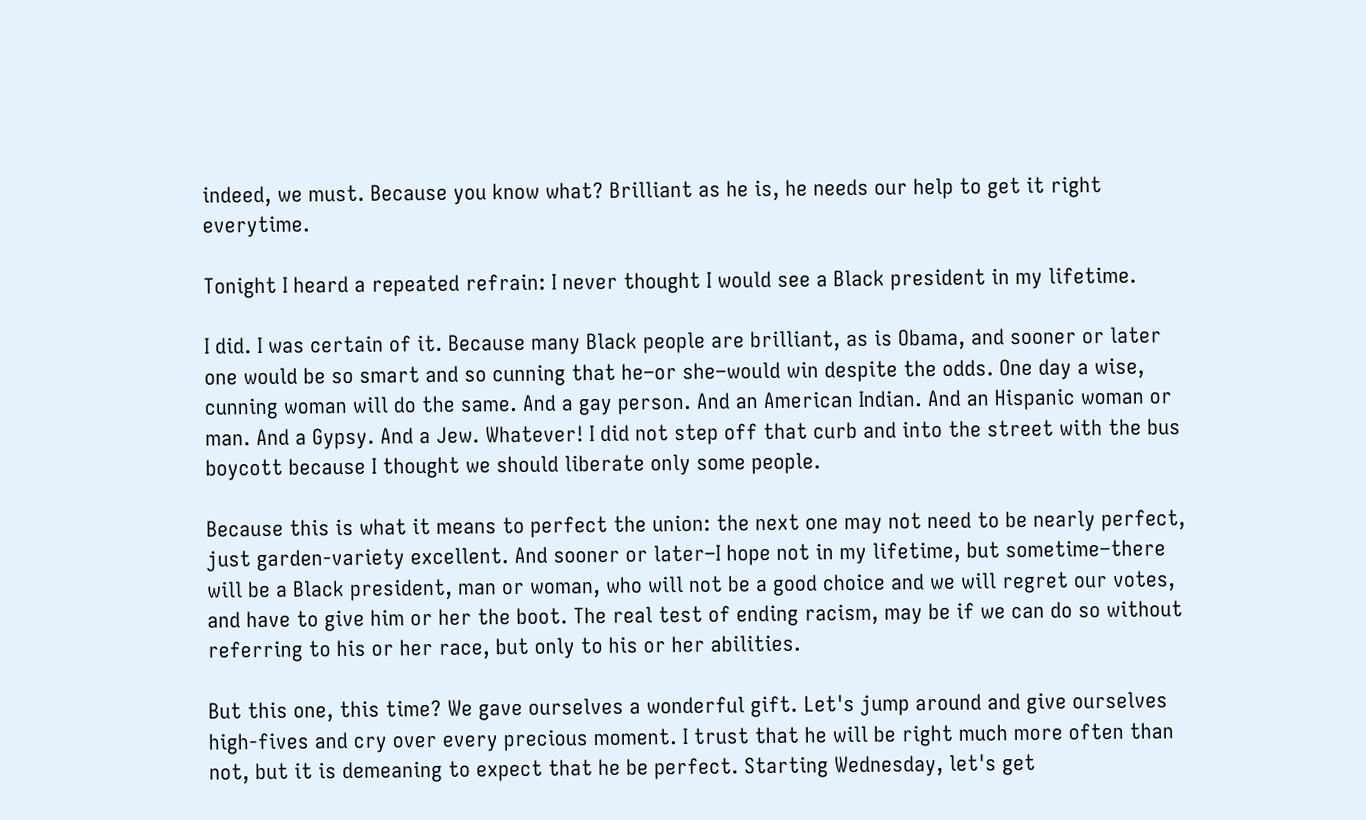indeed, we must. Because you know what? Brilliant as he is, he needs our help to get it right everytime.

Tonight I heard a repeated refrain: I never thought I would see a Black president in my lifetime.

I did. I was certain of it. Because many Black people are brilliant, as is Obama, and sooner or later one would be so smart and so cunning that he–or she–would win despite the odds. One day a wise, cunning woman will do the same. And a gay person. And an American Indian. And an Hispanic woman or man. And a Gypsy. And a Jew. Whatever! I did not step off that curb and into the street with the bus boycott because I thought we should liberate only some people.

Because this is what it means to perfect the union: the next one may not need to be nearly perfect, just garden-variety excellent. And sooner or later–I hope not in my lifetime, but sometime–there will be a Black president, man or woman, who will not be a good choice and we will regret our votes, and have to give him or her the boot. The real test of ending racism, may be if we can do so without referring to his or her race, but only to his or her abilities.

But this one, this time? We gave ourselves a wonderful gift. Let's jump around and give ourselves high-fives and cry over every precious moment. I trust that he will be right much more often than not, but it is demeaning to expect that he be perfect. Starting Wednesday, let's get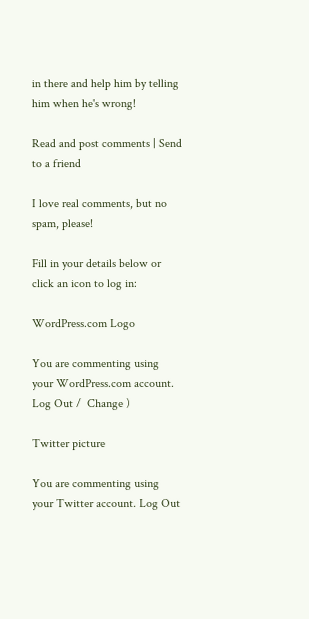in there and help him by telling him when he's wrong!

Read and post comments | Send to a friend

I love real comments, but no spam, please!

Fill in your details below or click an icon to log in:

WordPress.com Logo

You are commenting using your WordPress.com account. Log Out /  Change )

Twitter picture

You are commenting using your Twitter account. Log Out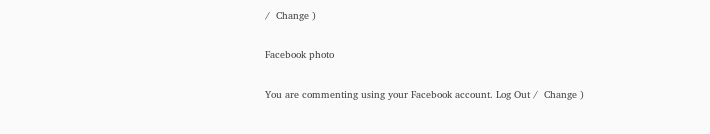/  Change )

Facebook photo

You are commenting using your Facebook account. Log Out /  Change )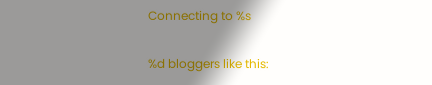Connecting to %s

%d bloggers like this: